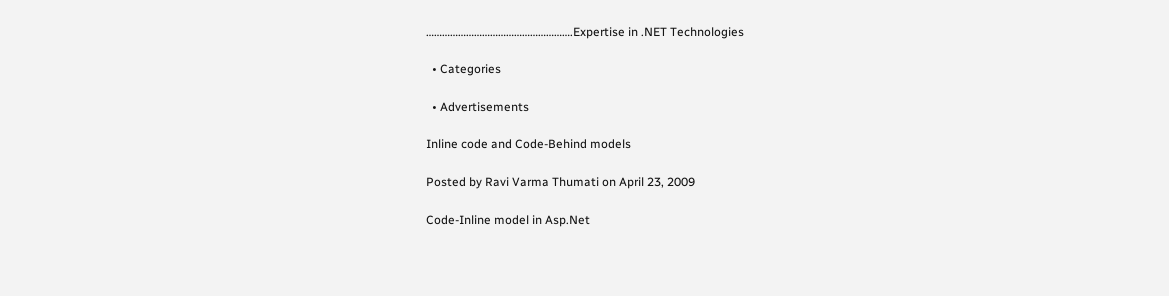……………………………………………….Expertise in .NET Technologies

  • Categories

  • Advertisements

Inline code and Code-Behind models

Posted by Ravi Varma Thumati on April 23, 2009

Code-Inline model in Asp.Net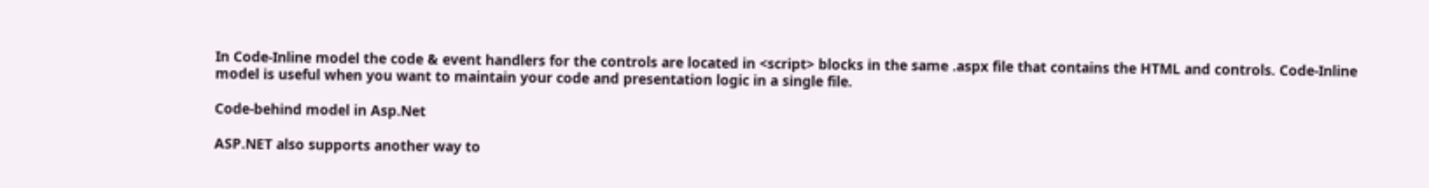In Code-Inline model the code & event handlers for the controls are located in <script> blocks in the same .aspx file that contains the HTML and controls. Code-Inline model is useful when you want to maintain your code and presentation logic in a single file.

Code-behind model in Asp.Net

ASP.NET also supports another way to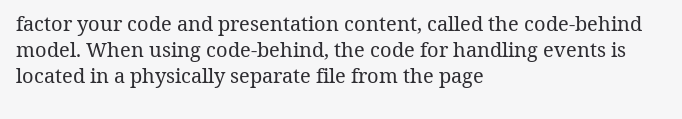factor your code and presentation content, called the code-behind model. When using code-behind, the code for handling events is located in a physically separate file from the page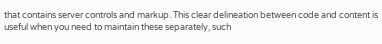that contains server controls and markup. This clear delineation between code and content is useful when you need to maintain these separately, such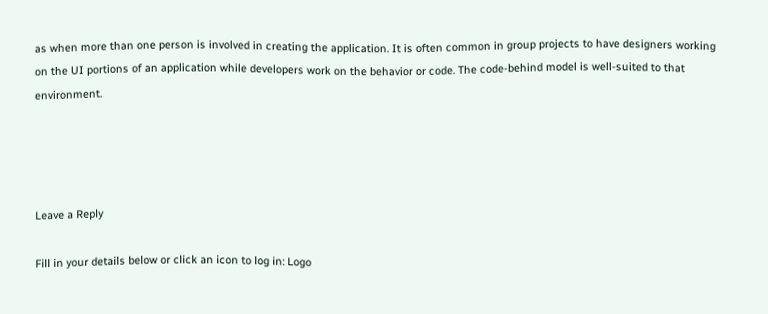as when more than one person is involved in creating the application. It is often common in group projects to have designers working on the UI portions of an application while developers work on the behavior or code. The code-behind model is well-suited to that environment.




Leave a Reply

Fill in your details below or click an icon to log in: Logo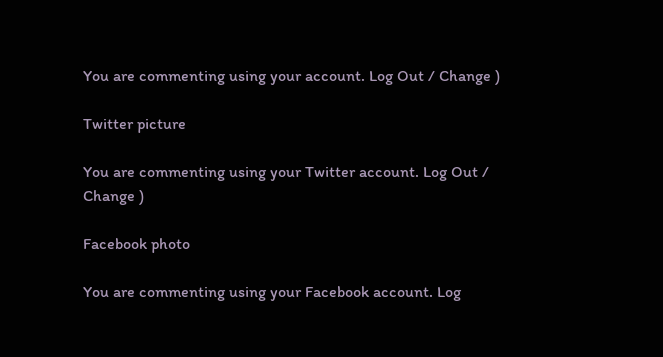You are commenting using your account. Log Out / Change )

Twitter picture

You are commenting using your Twitter account. Log Out / Change )

Facebook photo

You are commenting using your Facebook account. Log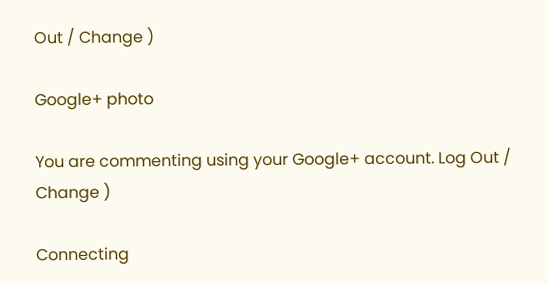Out / Change )

Google+ photo

You are commenting using your Google+ account. Log Out / Change )

Connecting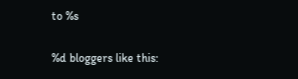to %s

%d bloggers like this: